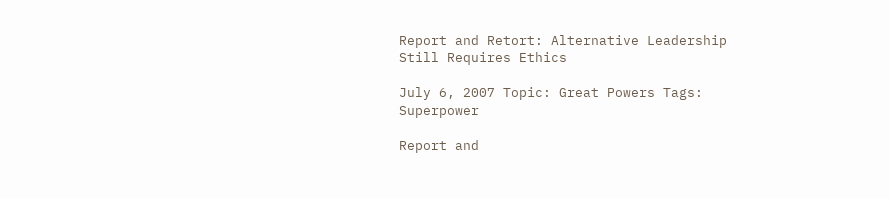Report and Retort: Alternative Leadership Still Requires Ethics

July 6, 2007 Topic: Great Powers Tags: Superpower

Report and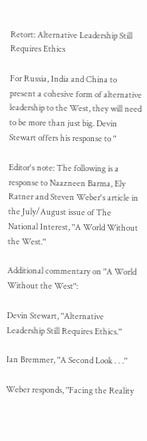Retort: Alternative Leadership Still Requires Ethics

For Russia, India and China to present a cohesive form of alternative leadership to the West, they will need to be more than just big. Devin Stewart offers his response to "

Editor's note: The following is a response to Naazneen Barma, Ely Ratner and Steven Weber's article in the July/August issue of The National Interest, "A World Without the West."

Additional commentary on "A World Without the West":

Devin Stewart, "Alternative Leadership Still Requires Ethics."

Ian Bremmer, "A Second Look . . ."

Weber responds, "Facing the Reality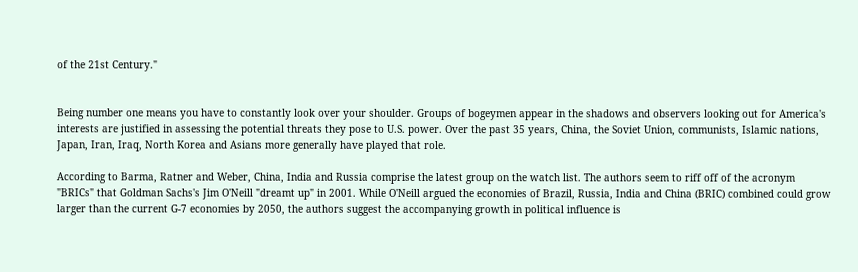of the 21st Century."


Being number one means you have to constantly look over your shoulder. Groups of bogeymen appear in the shadows and observers looking out for America's interests are justified in assessing the potential threats they pose to U.S. power. Over the past 35 years, China, the Soviet Union, communists, Islamic nations, Japan, Iran, Iraq, North Korea and Asians more generally have played that role.

According to Barma, Ratner and Weber, China, India and Russia comprise the latest group on the watch list. The authors seem to riff off of the acronym "BRICs" that Goldman Sachs's Jim O'Neill "dreamt up" in 2001. While O'Neill argued the economies of Brazil, Russia, India and China (BRIC) combined could grow larger than the current G-7 economies by 2050, the authors suggest the accompanying growth in political influence is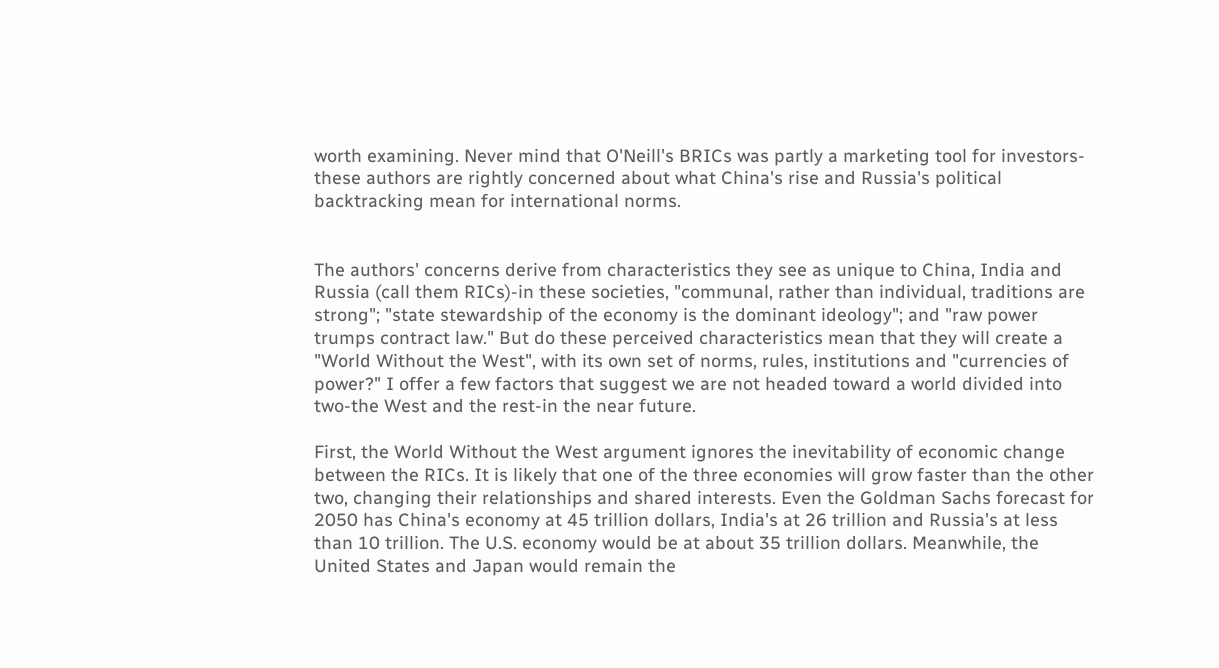worth examining. Never mind that O'Neill's BRICs was partly a marketing tool for investors-these authors are rightly concerned about what China's rise and Russia's political backtracking mean for international norms.


The authors' concerns derive from characteristics they see as unique to China, India and Russia (call them RICs)-in these societies, "communal, rather than individual, traditions are strong"; "state stewardship of the economy is the dominant ideology"; and "raw power trumps contract law." But do these perceived characteristics mean that they will create a "World Without the West", with its own set of norms, rules, institutions and "currencies of power?" I offer a few factors that suggest we are not headed toward a world divided into two-the West and the rest-in the near future.

First, the World Without the West argument ignores the inevitability of economic change between the RICs. It is likely that one of the three economies will grow faster than the other two, changing their relationships and shared interests. Even the Goldman Sachs forecast for 2050 has China's economy at 45 trillion dollars, India's at 26 trillion and Russia's at less than 10 trillion. The U.S. economy would be at about 35 trillion dollars. Meanwhile, the United States and Japan would remain the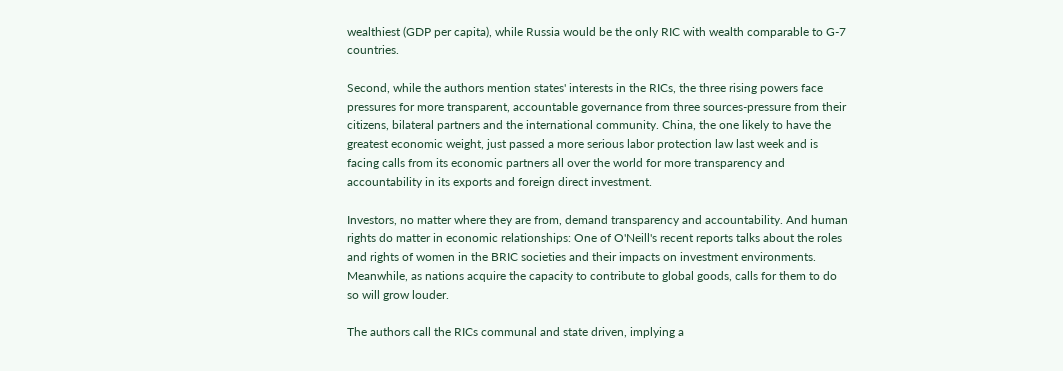wealthiest (GDP per capita), while Russia would be the only RIC with wealth comparable to G-7 countries.

Second, while the authors mention states' interests in the RICs, the three rising powers face pressures for more transparent, accountable governance from three sources-pressure from their citizens, bilateral partners and the international community. China, the one likely to have the greatest economic weight, just passed a more serious labor protection law last week and is facing calls from its economic partners all over the world for more transparency and accountability in its exports and foreign direct investment.

Investors, no matter where they are from, demand transparency and accountability. And human rights do matter in economic relationships: One of O'Neill's recent reports talks about the roles and rights of women in the BRIC societies and their impacts on investment environments. Meanwhile, as nations acquire the capacity to contribute to global goods, calls for them to do so will grow louder.

The authors call the RICs communal and state driven, implying a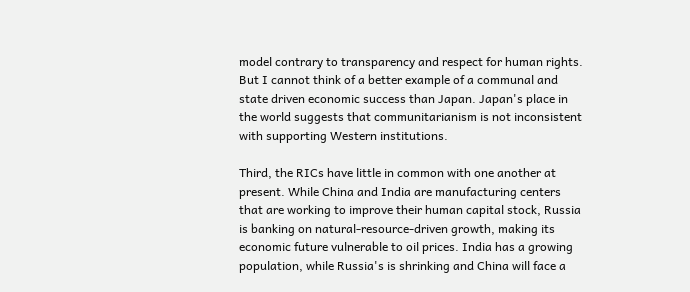model contrary to transparency and respect for human rights. But I cannot think of a better example of a communal and state driven economic success than Japan. Japan's place in the world suggests that communitarianism is not inconsistent with supporting Western institutions.

Third, the RICs have little in common with one another at present. While China and India are manufacturing centers that are working to improve their human capital stock, Russia is banking on natural-resource-driven growth, making its economic future vulnerable to oil prices. India has a growing population, while Russia's is shrinking and China will face a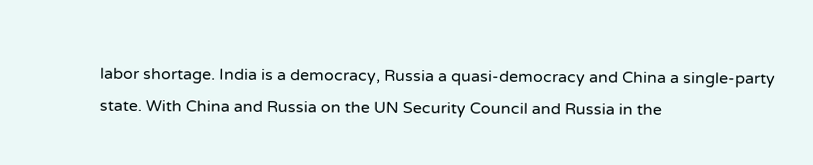labor shortage. India is a democracy, Russia a quasi-democracy and China a single-party state. With China and Russia on the UN Security Council and Russia in the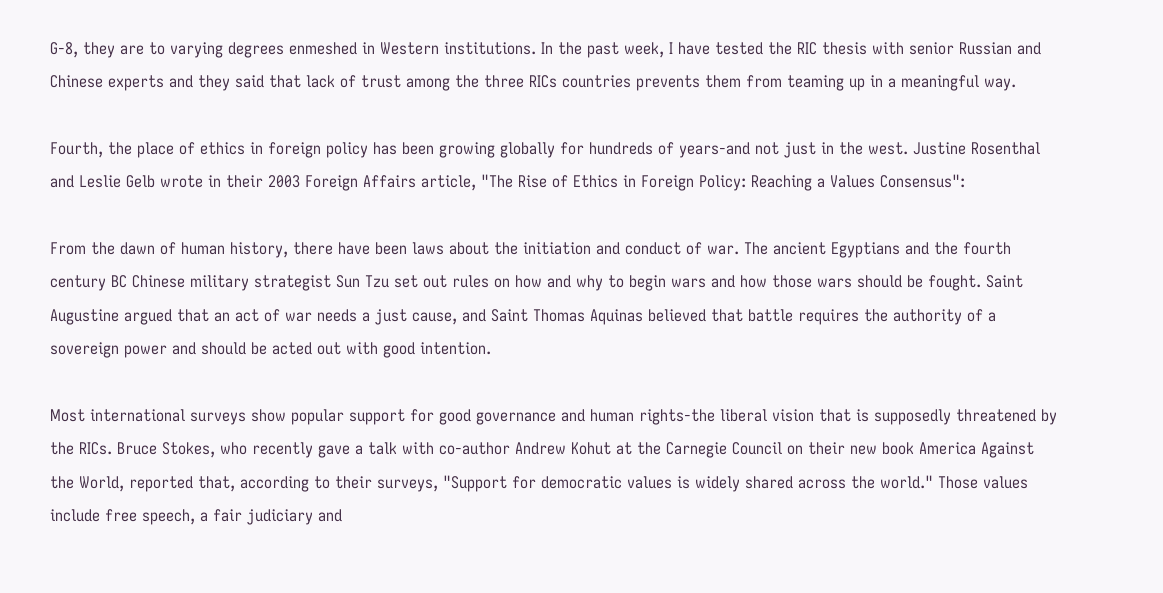G-8, they are to varying degrees enmeshed in Western institutions. In the past week, I have tested the RIC thesis with senior Russian and Chinese experts and they said that lack of trust among the three RICs countries prevents them from teaming up in a meaningful way.

Fourth, the place of ethics in foreign policy has been growing globally for hundreds of years-and not just in the west. Justine Rosenthal and Leslie Gelb wrote in their 2003 Foreign Affairs article, "The Rise of Ethics in Foreign Policy: Reaching a Values Consensus":

From the dawn of human history, there have been laws about the initiation and conduct of war. The ancient Egyptians and the fourth century BC Chinese military strategist Sun Tzu set out rules on how and why to begin wars and how those wars should be fought. Saint Augustine argued that an act of war needs a just cause, and Saint Thomas Aquinas believed that battle requires the authority of a sovereign power and should be acted out with good intention.

Most international surveys show popular support for good governance and human rights-the liberal vision that is supposedly threatened by the RICs. Bruce Stokes, who recently gave a talk with co-author Andrew Kohut at the Carnegie Council on their new book America Against the World, reported that, according to their surveys, "Support for democratic values is widely shared across the world." Those values include free speech, a fair judiciary and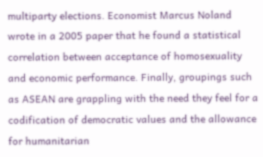multiparty elections. Economist Marcus Noland wrote in a 2005 paper that he found a statistical correlation between acceptance of homosexuality and economic performance. Finally, groupings such as ASEAN are grappling with the need they feel for a codification of democratic values and the allowance for humanitarian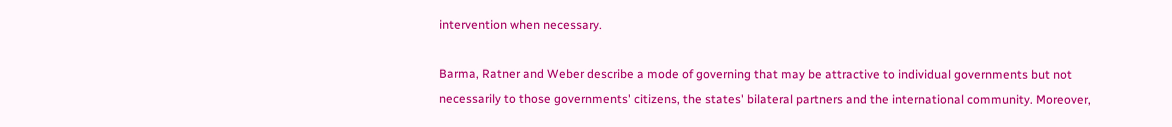intervention when necessary.

Barma, Ratner and Weber describe a mode of governing that may be attractive to individual governments but not necessarily to those governments' citizens, the states' bilateral partners and the international community. Moreover,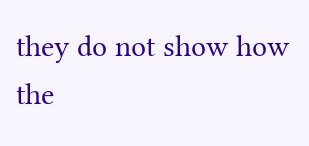they do not show how the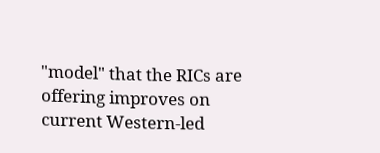"model" that the RICs are offering improves on current Western-led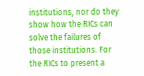institutions, nor do they show how the RICs can solve the failures of those institutions. For the RICs to present a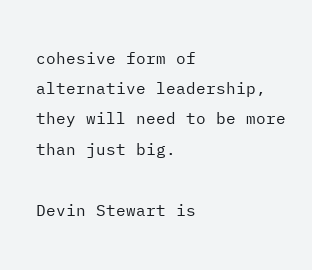cohesive form of alternative leadership, they will need to be more than just big.

Devin Stewart is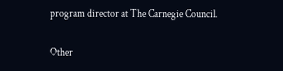program director at The Carnegie Council.

Other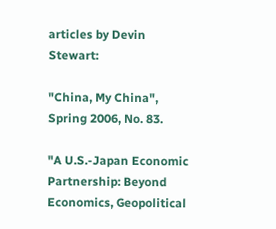articles by Devin Stewart:

"China, My China", Spring 2006, No. 83.

"A U.S.-Japan Economic Partnership: Beyond Economics, Geopolitical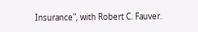Insurance", with Robert C. Fauver.